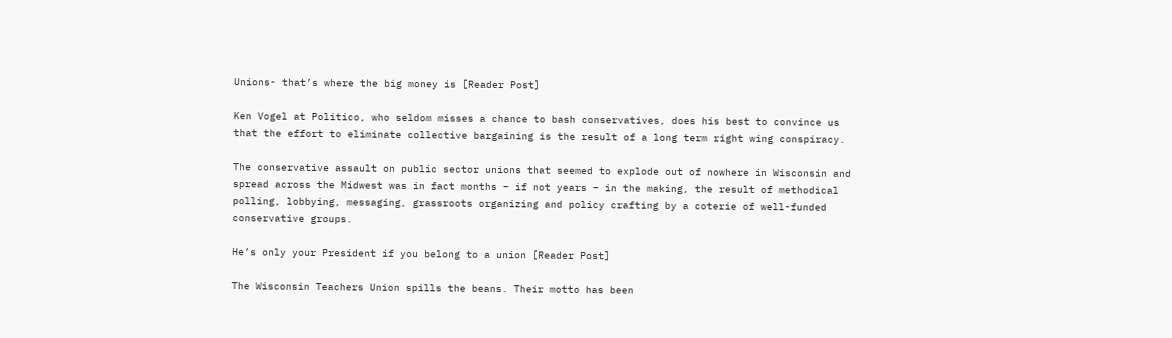Unions- that’s where the big money is [Reader Post]

Ken Vogel at Politico, who seldom misses a chance to bash conservatives, does his best to convince us that the effort to eliminate collective bargaining is the result of a long term right wing conspiracy.

The conservative assault on public sector unions that seemed to explode out of nowhere in Wisconsin and spread across the Midwest was in fact months – if not years – in the making, the result of methodical polling, lobbying, messaging, grassroots organizing and policy crafting by a coterie of well-funded conservative groups.

He’s only your President if you belong to a union [Reader Post]

The Wisconsin Teachers Union spills the beans. Their motto has been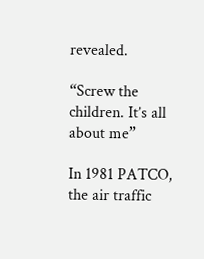revealed.

“Screw the children. It’s all about me”

In 1981 PATCO, the air traffic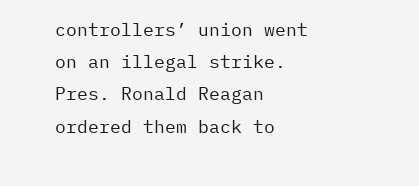controllers’ union went on an illegal strike. Pres. Ronald Reagan ordered them back to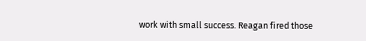work with small success. Reagan fired those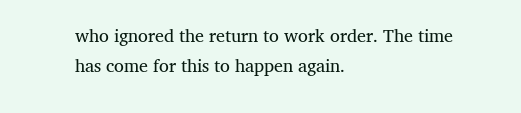who ignored the return to work order. The time has come for this to happen again.